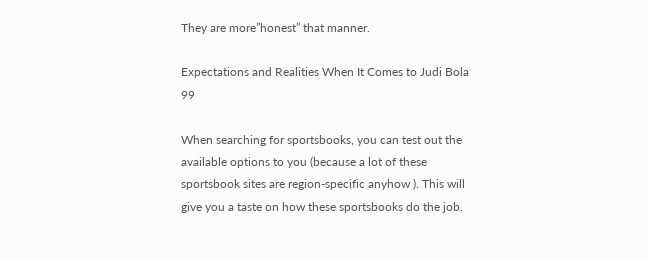They are more”honest” that manner.

Expectations and Realities When It Comes to Judi Bola 99

When searching for sportsbooks, you can test out the available options to you (because a lot of these sportsbook sites are region-specific anyhow ). This will give you a taste on how these sportsbooks do the job.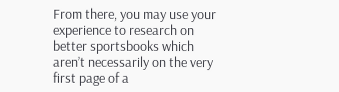From there, you may use your experience to research on better sportsbooks which aren’t necessarily on the very first page of a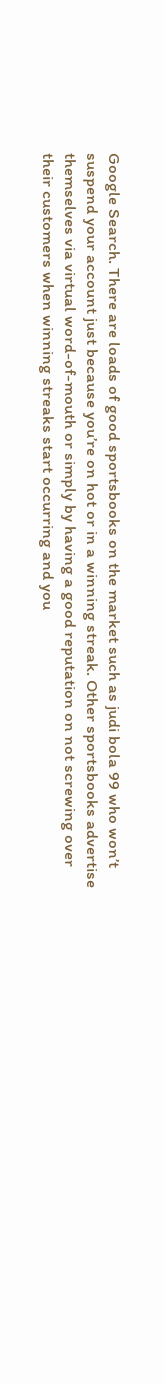Google Search. There are loads of good sportsbooks on the market such as judi bola 99 who won’t suspend your account just because you’re on hot or in a winning streak. Other sportsbooks advertise themselves via virtual word-of-mouth or simply by having a good reputation on not screwing over their customers when winning streaks start occurring and you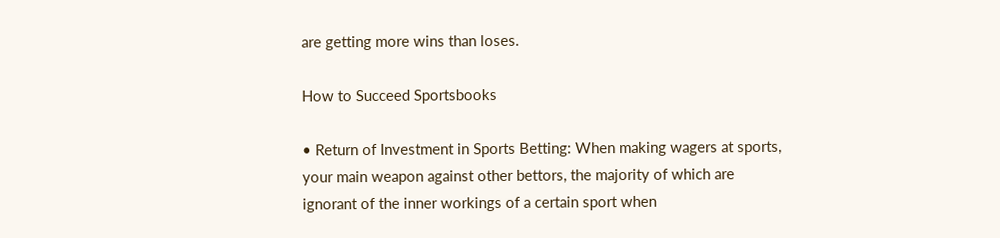are getting more wins than loses.

How to Succeed Sportsbooks

• Return of Investment in Sports Betting: When making wagers at sports, your main weapon against other bettors, the majority of which are ignorant of the inner workings of a certain sport when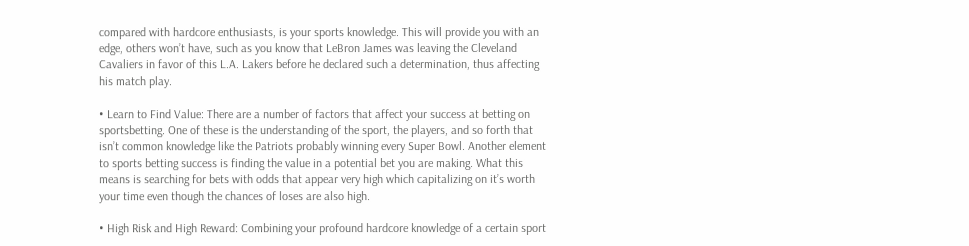compared with hardcore enthusiasts, is your sports knowledge. This will provide you with an edge, others won’t have, such as you know that LeBron James was leaving the Cleveland Cavaliers in favor of this L.A. Lakers before he declared such a determination, thus affecting his match play.

• Learn to Find Value: There are a number of factors that affect your success at betting on sportsbetting. One of these is the understanding of the sport, the players, and so forth that isn’t common knowledge like the Patriots probably winning every Super Bowl. Another element to sports betting success is finding the value in a potential bet you are making. What this means is searching for bets with odds that appear very high which capitalizing on it’s worth your time even though the chances of loses are also high.

• High Risk and High Reward: Combining your profound hardcore knowledge of a certain sport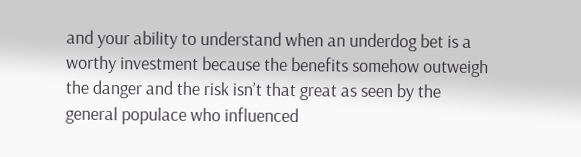and your ability to understand when an underdog bet is a worthy investment because the benefits somehow outweigh the danger and the risk isn’t that great as seen by the general populace who influenced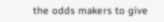the odds makers to give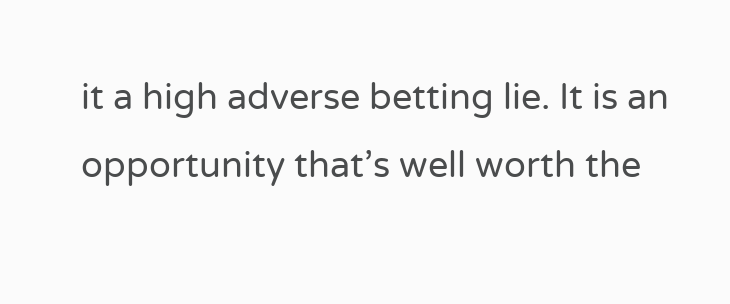it a high adverse betting lie. It is an opportunity that’s well worth the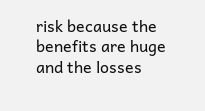risk because the benefits are huge and the losses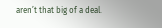aren’t that big of a deal.